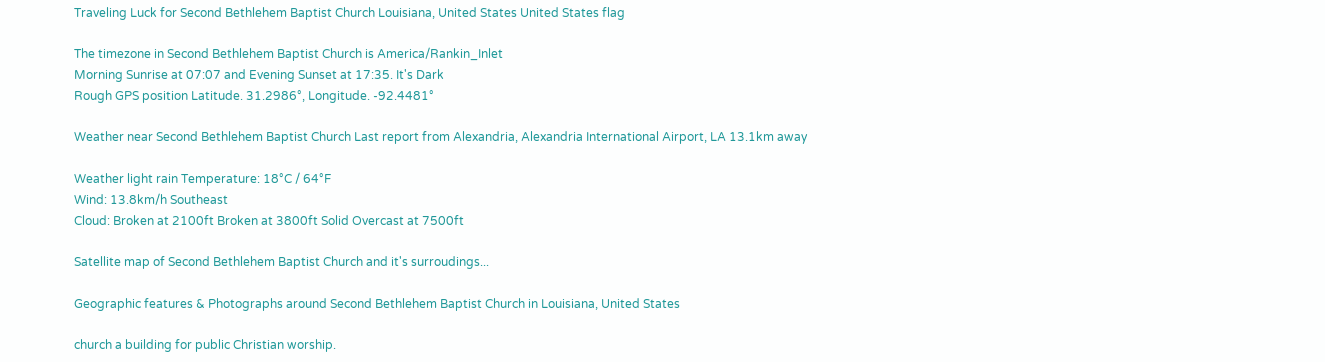Traveling Luck for Second Bethlehem Baptist Church Louisiana, United States United States flag

The timezone in Second Bethlehem Baptist Church is America/Rankin_Inlet
Morning Sunrise at 07:07 and Evening Sunset at 17:35. It's Dark
Rough GPS position Latitude. 31.2986°, Longitude. -92.4481°

Weather near Second Bethlehem Baptist Church Last report from Alexandria, Alexandria International Airport, LA 13.1km away

Weather light rain Temperature: 18°C / 64°F
Wind: 13.8km/h Southeast
Cloud: Broken at 2100ft Broken at 3800ft Solid Overcast at 7500ft

Satellite map of Second Bethlehem Baptist Church and it's surroudings...

Geographic features & Photographs around Second Bethlehem Baptist Church in Louisiana, United States

church a building for public Christian worship.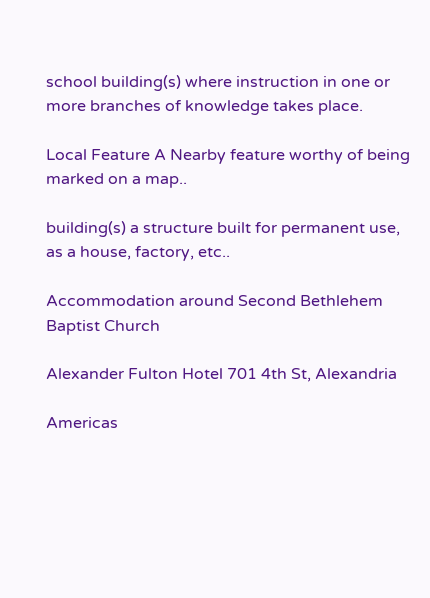school building(s) where instruction in one or more branches of knowledge takes place.

Local Feature A Nearby feature worthy of being marked on a map..

building(s) a structure built for permanent use, as a house, factory, etc..

Accommodation around Second Bethlehem Baptist Church

Alexander Fulton Hotel 701 4th St, Alexandria

Americas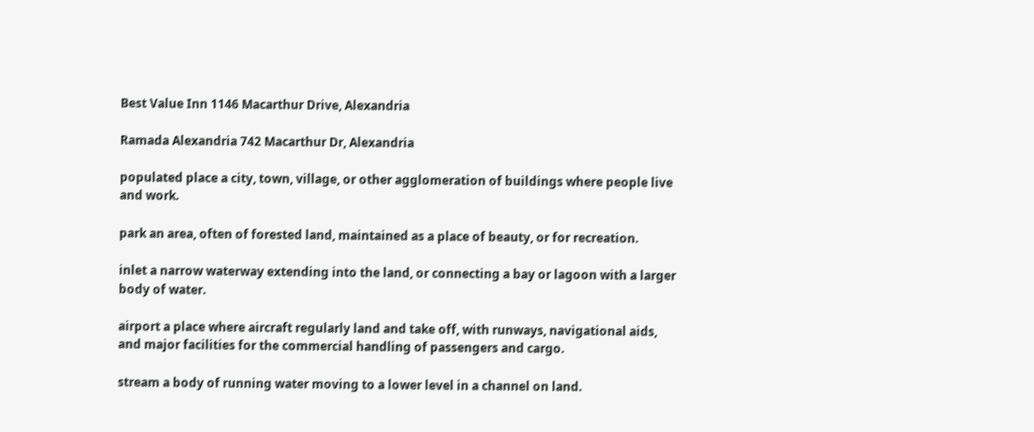Best Value Inn 1146 Macarthur Drive, Alexandria

Ramada Alexandria 742 Macarthur Dr, Alexandria

populated place a city, town, village, or other agglomeration of buildings where people live and work.

park an area, often of forested land, maintained as a place of beauty, or for recreation.

inlet a narrow waterway extending into the land, or connecting a bay or lagoon with a larger body of water.

airport a place where aircraft regularly land and take off, with runways, navigational aids, and major facilities for the commercial handling of passengers and cargo.

stream a body of running water moving to a lower level in a channel on land.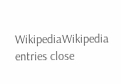WikipediaWikipedia entries close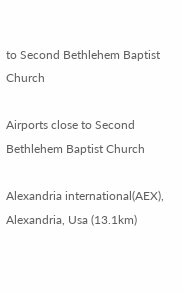to Second Bethlehem Baptist Church

Airports close to Second Bethlehem Baptist Church

Alexandria international(AEX), Alexandria, Usa (13.1km)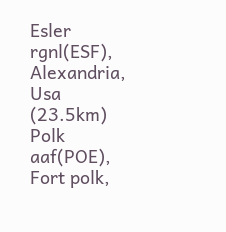Esler rgnl(ESF), Alexandria, Usa (23.5km)
Polk aaf(POE), Fort polk,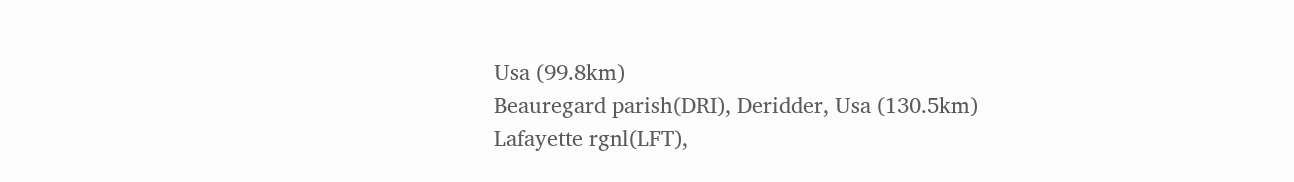Usa (99.8km)
Beauregard parish(DRI), Deridder, Usa (130.5km)
Lafayette rgnl(LFT),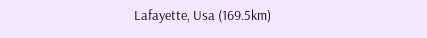Lafayette, Usa (169.5km)